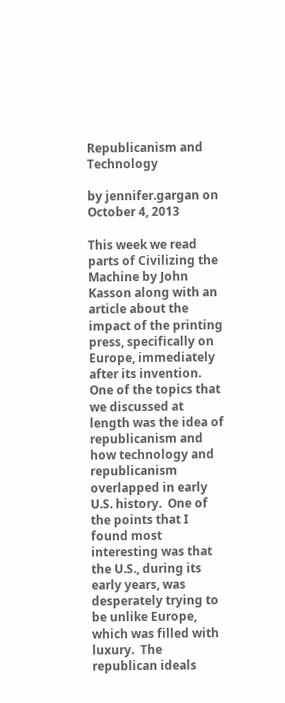Republicanism and Technology

by jennifer.gargan on October 4, 2013

This week we read parts of Civilizing the Machine by John Kasson along with an article about the impact of the printing press, specifically on Europe, immediately after its invention.  One of the topics that we discussed at length was the idea of republicanism and how technology and republicanism overlapped in early U.S. history.  One of the points that I found most interesting was that the U.S., during its early years, was desperately trying to be unlike Europe, which was filled with luxury.  The republican ideals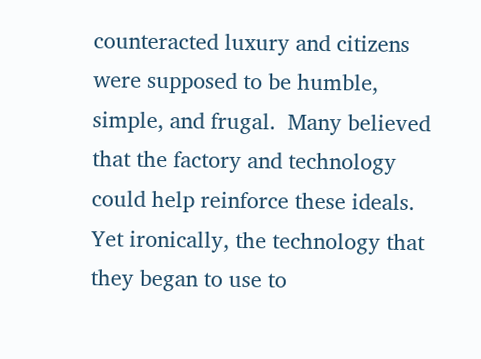counteracted luxury and citizens were supposed to be humble, simple, and frugal.  Many believed that the factory and technology could help reinforce these ideals.  Yet ironically, the technology that they began to use to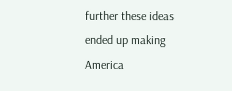further these ideas ended up making America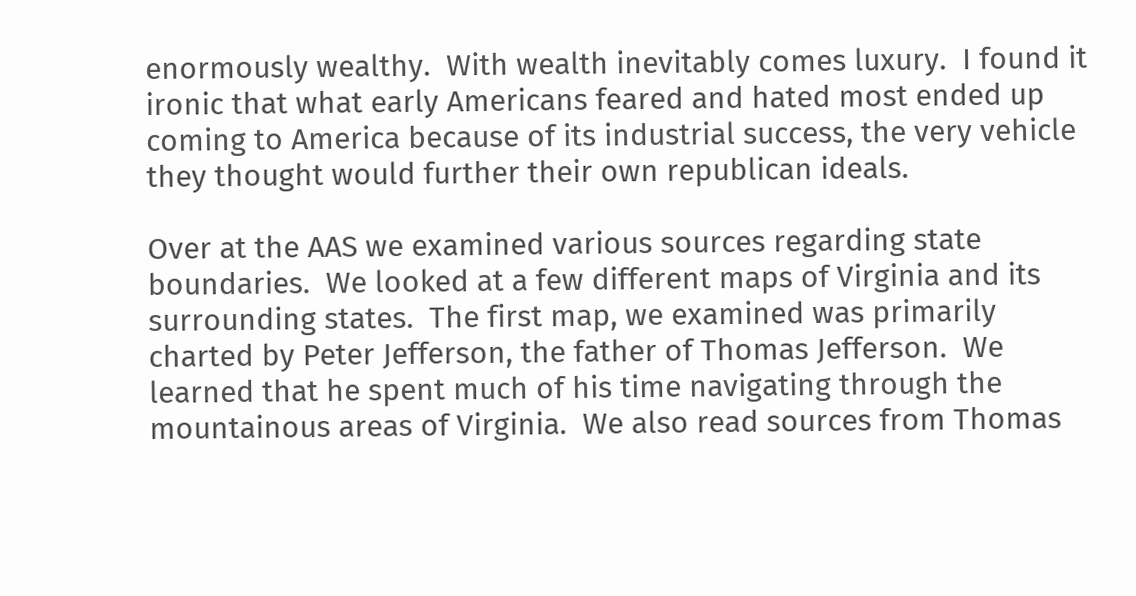enormously wealthy.  With wealth inevitably comes luxury.  I found it ironic that what early Americans feared and hated most ended up coming to America because of its industrial success, the very vehicle they thought would further their own republican ideals.

Over at the AAS we examined various sources regarding state boundaries.  We looked at a few different maps of Virginia and its surrounding states.  The first map, we examined was primarily charted by Peter Jefferson, the father of Thomas Jefferson.  We learned that he spent much of his time navigating through the mountainous areas of Virginia.  We also read sources from Thomas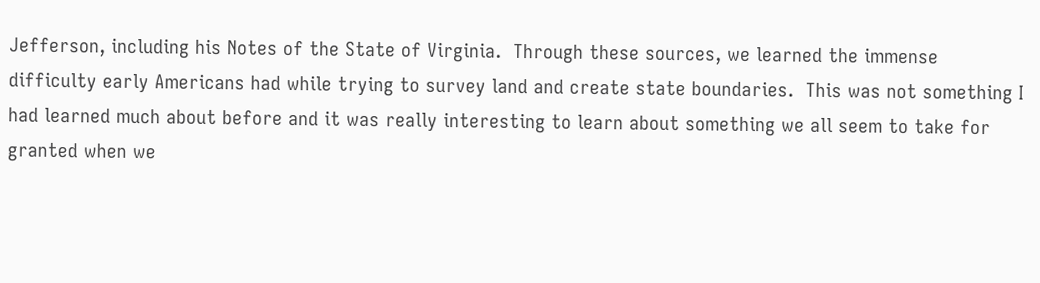Jefferson, including his Notes of the State of Virginia.  Through these sources, we learned the immense difficulty early Americans had while trying to survey land and create state boundaries.  This was not something I had learned much about before and it was really interesting to learn about something we all seem to take for granted when we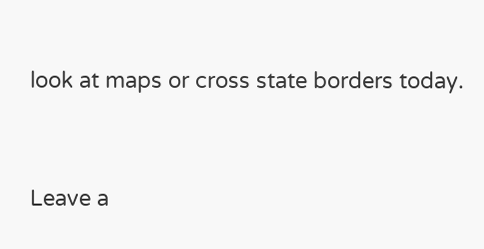look at maps or cross state borders today.


Leave a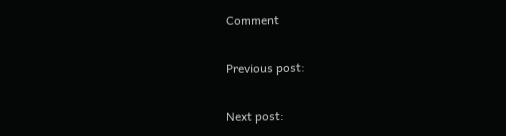Comment

Previous post:

Next post: